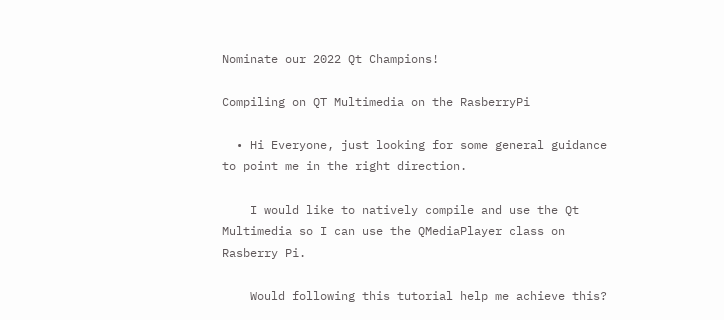Nominate our 2022 Qt Champions!

Compiling on QT Multimedia on the RasberryPi

  • Hi Everyone, just looking for some general guidance to point me in the right direction.

    I would like to natively compile and use the Qt Multimedia so I can use the QMediaPlayer class on Rasberry Pi.

    Would following this tutorial help me achieve this?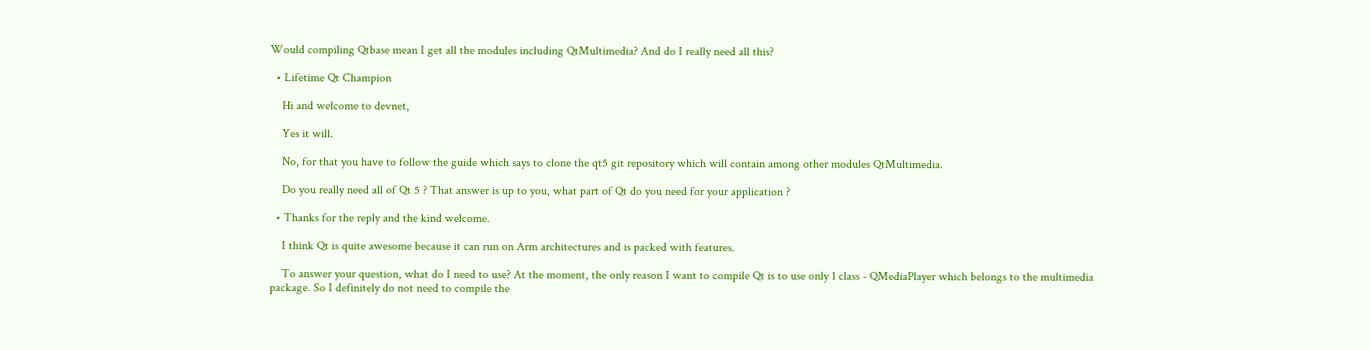Would compiling Qtbase mean I get all the modules including QtMultimedia? And do I really need all this?

  • Lifetime Qt Champion

    Hi and welcome to devnet,

    Yes it will.

    No, for that you have to follow the guide which says to clone the qt5 git repository which will contain among other modules QtMultimedia.

    Do you really need all of Qt 5 ? That answer is up to you, what part of Qt do you need for your application ?

  • Thanks for the reply and the kind welcome.

    I think Qt is quite awesome because it can run on Arm architectures and is packed with features.

    To answer your question, what do I need to use? At the moment, the only reason I want to compile Qt is to use only 1 class - QMediaPlayer which belongs to the multimedia package. So I definitely do not need to compile the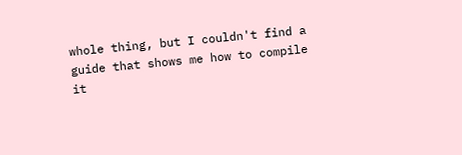whole thing, but I couldn't find a guide that shows me how to compile it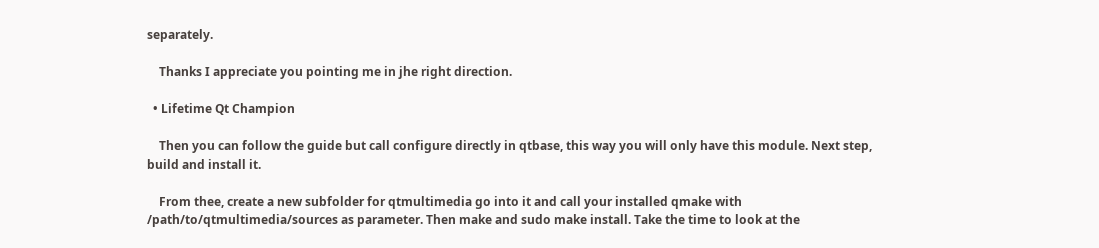separately.

    Thanks I appreciate you pointing me in jhe right direction.

  • Lifetime Qt Champion

    Then you can follow the guide but call configure directly in qtbase, this way you will only have this module. Next step, build and install it.

    From thee, create a new subfolder for qtmultimedia go into it and call your installed qmake with /path/to/qtmultimedia/sources as parameter. Then make and sudo make install. Take the time to look at the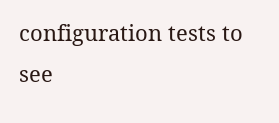configuration tests to see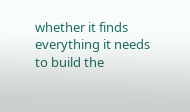whether it finds everything it needs to build the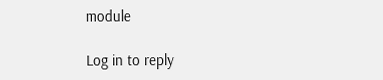module

Log in to reply